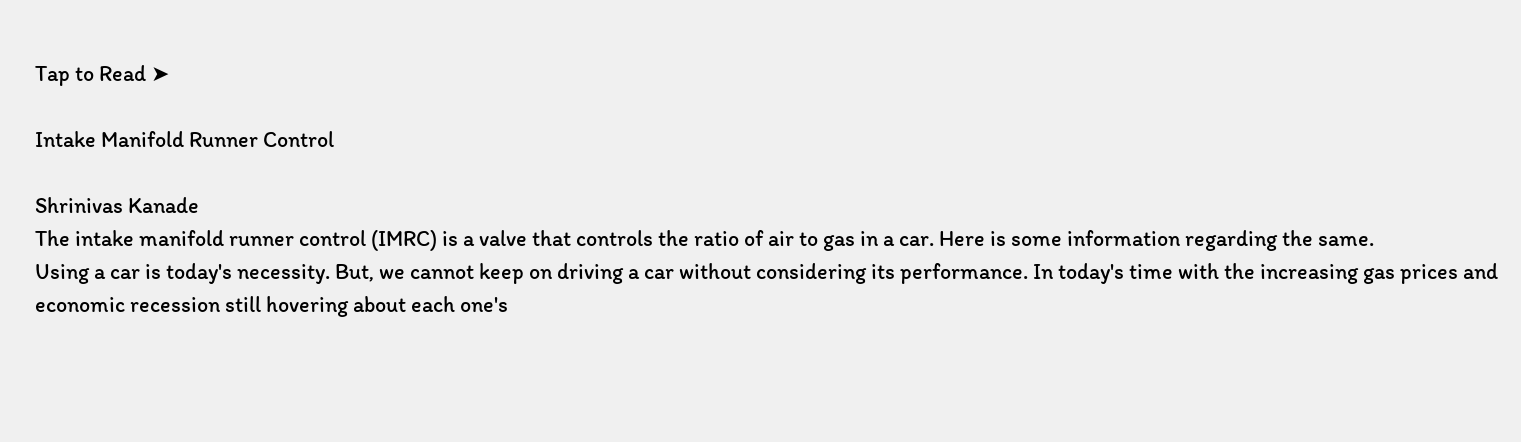Tap to Read ➤

Intake Manifold Runner Control

Shrinivas Kanade
The intake manifold runner control (IMRC) is a valve that controls the ratio of air to gas in a car. Here is some information regarding the same.
Using a car is today's necessity. But, we cannot keep on driving a car without considering its performance. In today's time with the increasing gas prices and economic recession still hovering about each one's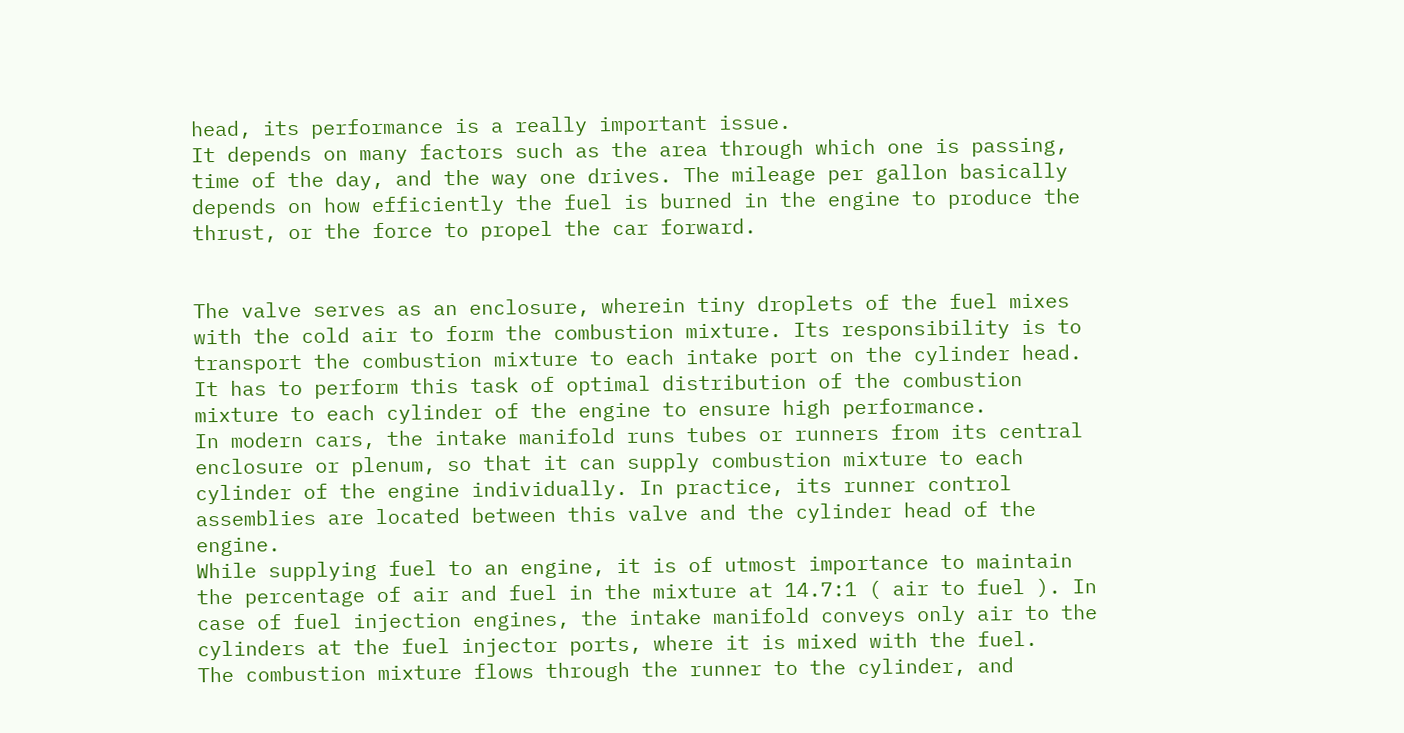head, its performance is a really important issue.
It depends on many factors such as the area through which one is passing, time of the day, and the way one drives. The mileage per gallon basically depends on how efficiently the fuel is burned in the engine to produce the thrust, or the force to propel the car forward.


The valve serves as an enclosure, wherein tiny droplets of the fuel mixes with the cold air to form the combustion mixture. Its responsibility is to transport the combustion mixture to each intake port on the cylinder head. It has to perform this task of optimal distribution of the combustion mixture to each cylinder of the engine to ensure high performance.
In modern cars, the intake manifold runs tubes or runners from its central enclosure or plenum, so that it can supply combustion mixture to each cylinder of the engine individually. In practice, its runner control assemblies are located between this valve and the cylinder head of the engine.
While supplying fuel to an engine, it is of utmost importance to maintain the percentage of air and fuel in the mixture at 14.7:1 ( air to fuel ). In case of fuel injection engines, the intake manifold conveys only air to the cylinders at the fuel injector ports, where it is mixed with the fuel.
The combustion mixture flows through the runner to the cylinder, and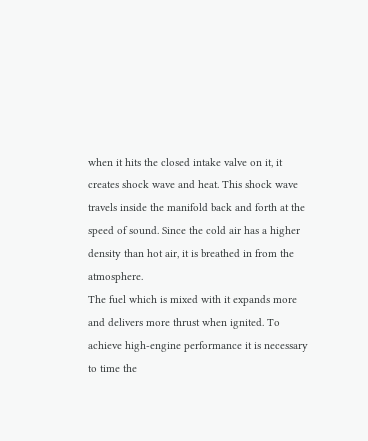when it hits the closed intake valve on it, it creates shock wave and heat. This shock wave travels inside the manifold back and forth at the speed of sound. Since the cold air has a higher density than hot air, it is breathed in from the atmosphere.
The fuel which is mixed with it expands more and delivers more thrust when ignited. To achieve high-engine performance it is necessary to time the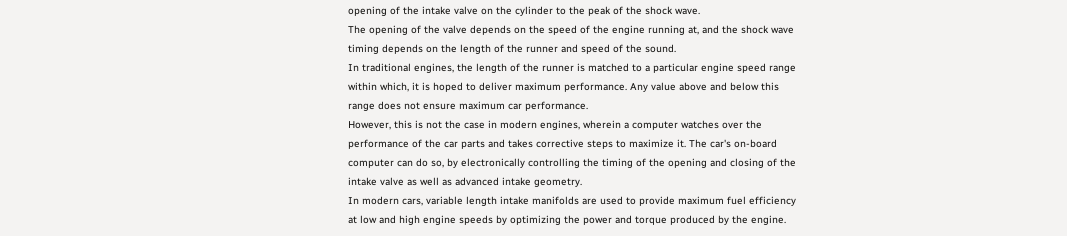opening of the intake valve on the cylinder to the peak of the shock wave.
The opening of the valve depends on the speed of the engine running at, and the shock wave timing depends on the length of the runner and speed of the sound.
In traditional engines, the length of the runner is matched to a particular engine speed range within which, it is hoped to deliver maximum performance. Any value above and below this range does not ensure maximum car performance.
However, this is not the case in modern engines, wherein a computer watches over the performance of the car parts and takes corrective steps to maximize it. The car's on-board computer can do so, by electronically controlling the timing of the opening and closing of the intake valve as well as advanced intake geometry.
In modern cars, variable length intake manifolds are used to provide maximum fuel efficiency at low and high engine speeds by optimizing the power and torque produced by the engine.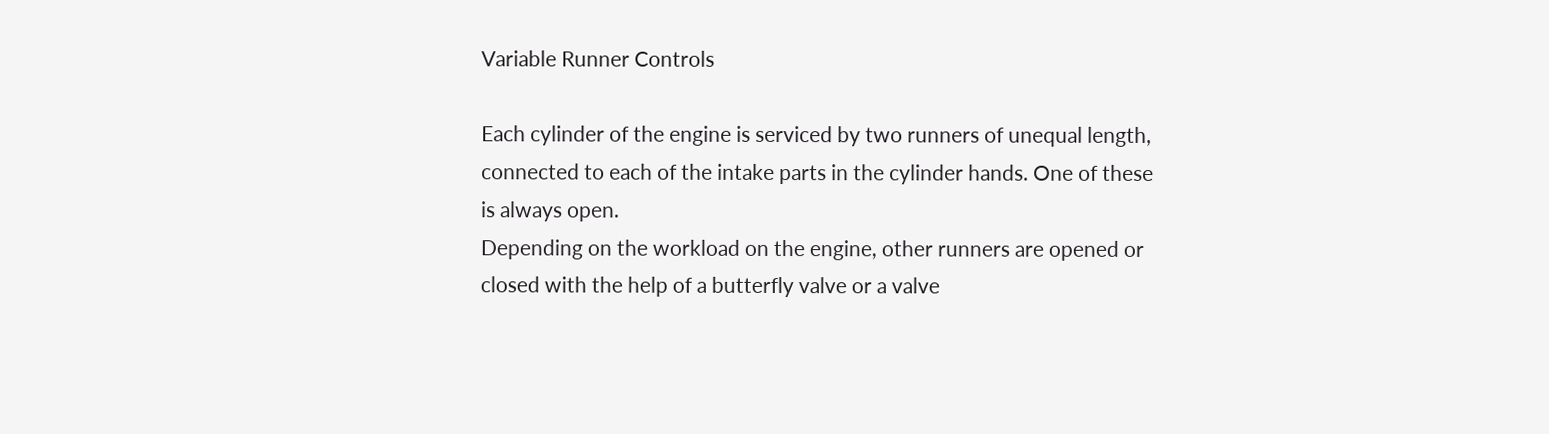Variable Runner Controls

Each cylinder of the engine is serviced by two runners of unequal length, connected to each of the intake parts in the cylinder hands. One of these is always open.
Depending on the workload on the engine, other runners are opened or closed with the help of a butterfly valve or a valve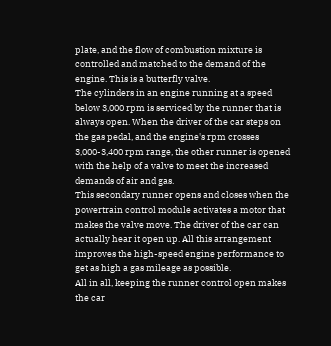plate, and the flow of combustion mixture is controlled and matched to the demand of the engine. This is a butterfly valve.
The cylinders in an engine running at a speed below 3,000 rpm is serviced by the runner that is always open. When the driver of the car steps on the gas pedal, and the engine's rpm crosses 3,000-3,400 rpm range, the other runner is opened with the help of a valve to meet the increased demands of air and gas.
This secondary runner opens and closes when the powertrain control module activates a motor that makes the valve move. The driver of the car can actually hear it open up. All this arrangement improves the high-speed engine performance to get as high a gas mileage as possible.
All in all, keeping the runner control open makes the car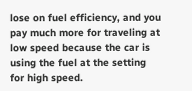lose on fuel efficiency, and you pay much more for traveling at low speed because the car is using the fuel at the setting for high speed.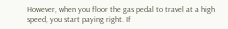However, when you floor the gas pedal to travel at a high speed, you start paying right. If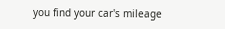you find your car's mileage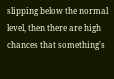slipping below the normal level, then there are high chances that something's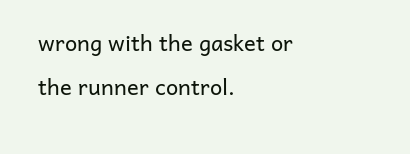wrong with the gasket or the runner control.